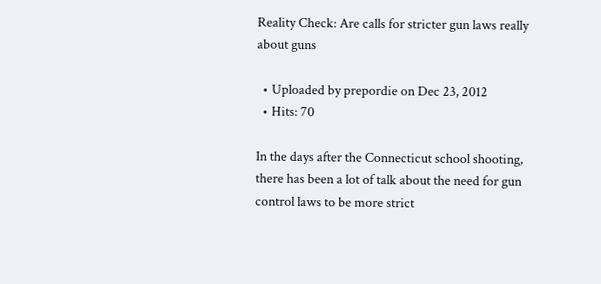Reality Check: Are calls for stricter gun laws really about guns

  • Uploaded by prepordie on Dec 23, 2012
  • Hits: 70

In the days after the Connecticut school shooting, there has been a lot of talk about the need for gun control laws to be more strict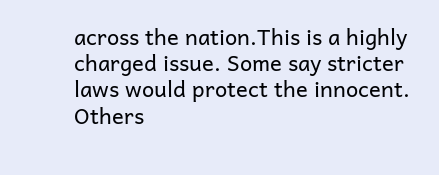across the nation.This is a highly charged issue. Some say stricter laws would protect the innocent. Others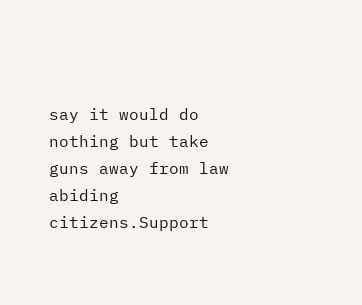say it would do nothing but take guns away from law abiding citizens.Support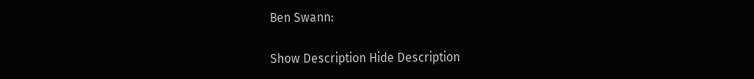Ben Swann:

Show Description Hide Description